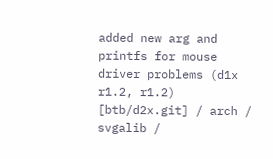added new arg and printfs for mouse driver problems (d1x r1.2, r1.2)
[btb/d2x.git] / arch / svgalib /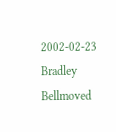2002-02-23 Bradley Bellmoved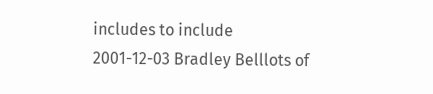includes to include
2001-12-03 Bradley Belllots of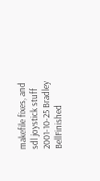makefile fixes, and sdl joystick stuff
2001-10-25 Bradley BellFinished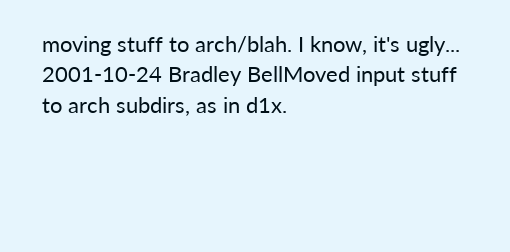moving stuff to arch/blah. I know, it's ugly...
2001-10-24 Bradley BellMoved input stuff to arch subdirs, as in d1x.